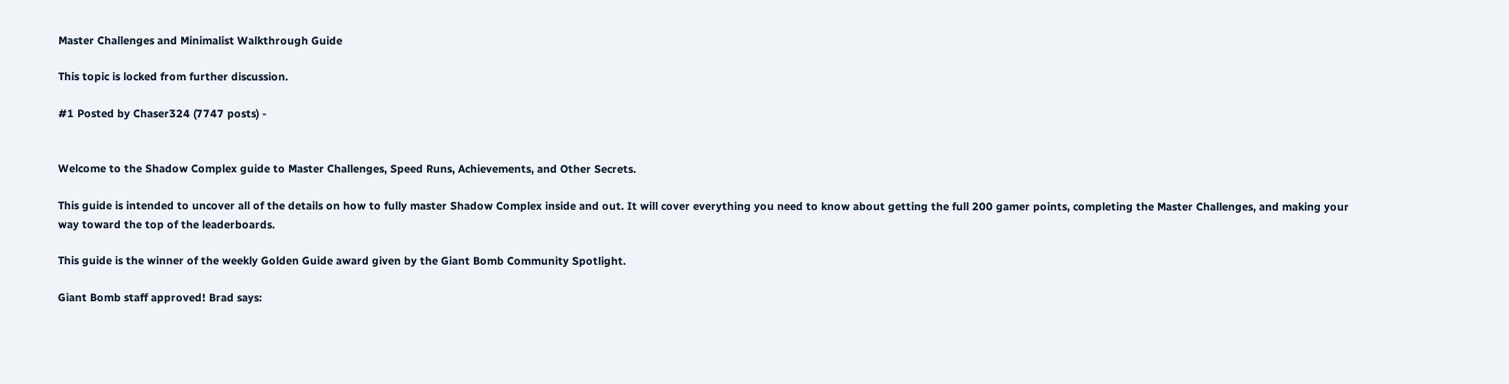Master Challenges and Minimalist Walkthrough Guide

This topic is locked from further discussion.

#1 Posted by Chaser324 (7747 posts) -


Welcome to the Shadow Complex guide to Master Challenges, Speed Runs, Achievements, and Other Secrets.

This guide is intended to uncover all of the details on how to fully master Shadow Complex inside and out. It will cover everything you need to know about getting the full 200 gamer points, completing the Master Challenges, and making your way toward the top of the leaderboards.

This guide is the winner of the weekly Golden Guide award given by the Giant Bomb Community Spotlight.

Giant Bomb staff approved! Brad says: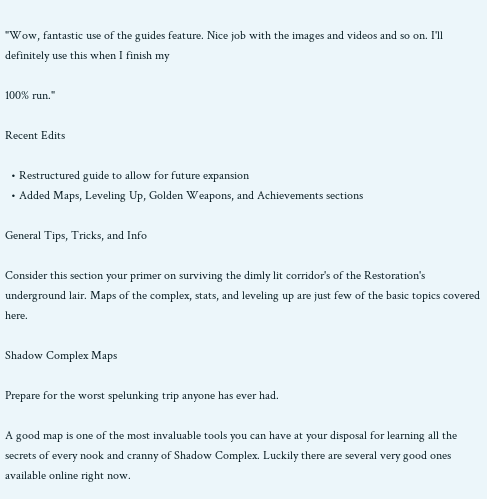"Wow, fantastic use of the guides feature. Nice job with the images and videos and so on. I'll definitely use this when I finish my

100% run."

Recent Edits

  • Restructured guide to allow for future expansion
  • Added Maps, Leveling Up, Golden Weapons, and Achievements sections

General Tips, Tricks, and Info

Consider this section your primer on surviving the dimly lit corridor's of the Restoration's underground lair. Maps of the complex, stats, and leveling up are just few of the basic topics covered here.

Shadow Complex Maps

Prepare for the worst spelunking trip anyone has ever had.

A good map is one of the most invaluable tools you can have at your disposal for learning all the secrets of every nook and cranny of Shadow Complex. Luckily there are several very good ones available online right now.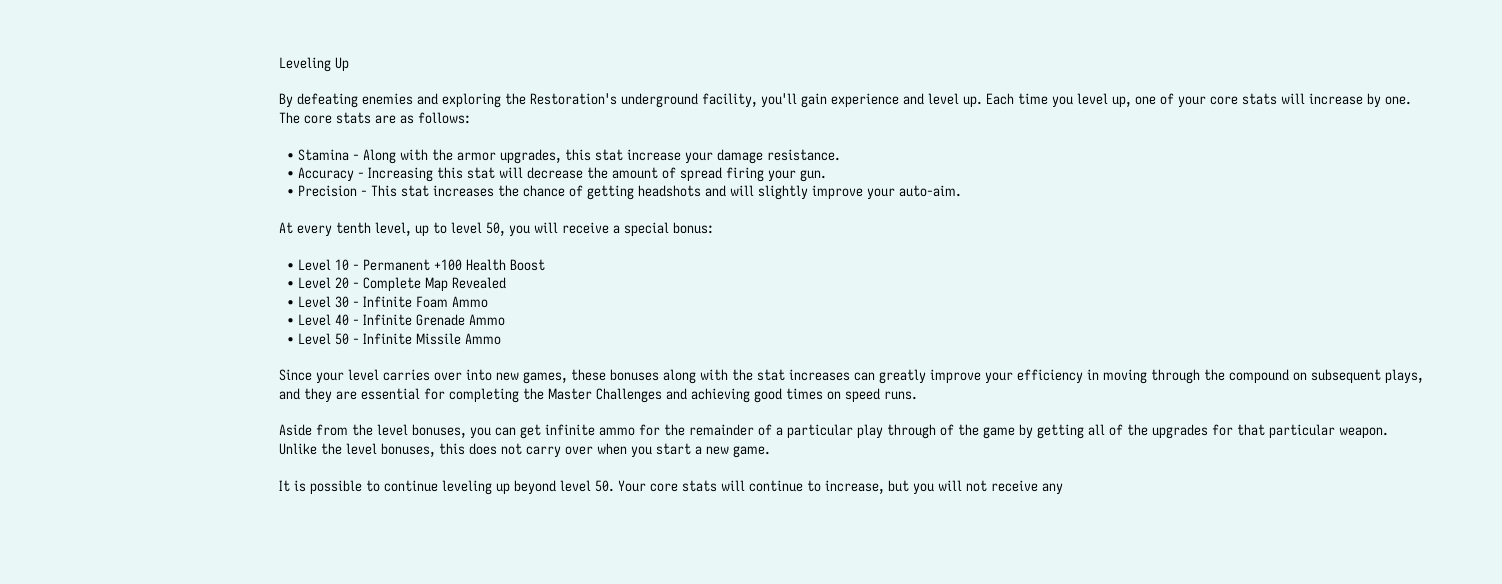Leveling Up

By defeating enemies and exploring the Restoration's underground facility, you'll gain experience and level up. Each time you level up, one of your core stats will increase by one. The core stats are as follows:

  • Stamina - Along with the armor upgrades, this stat increase your damage resistance.
  • Accuracy - Increasing this stat will decrease the amount of spread firing your gun.
  • Precision - This stat increases the chance of getting headshots and will slightly improve your auto-aim.

At every tenth level, up to level 50, you will receive a special bonus:

  • Level 10 - Permanent +100 Health Boost
  • Level 20 - Complete Map Revealed
  • Level 30 - Infinite Foam Ammo
  • Level 40 - Infinite Grenade Ammo
  • Level 50 - Infinite Missile Ammo

Since your level carries over into new games, these bonuses along with the stat increases can greatly improve your efficiency in moving through the compound on subsequent plays, and they are essential for completing the Master Challenges and achieving good times on speed runs.

Aside from the level bonuses, you can get infinite ammo for the remainder of a particular play through of the game by getting all of the upgrades for that particular weapon. Unlike the level bonuses, this does not carry over when you start a new game.

It is possible to continue leveling up beyond level 50. Your core stats will continue to increase, but you will not receive any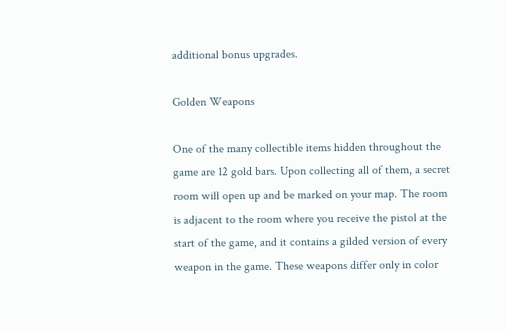additional bonus upgrades.

Golden Weapons

One of the many collectible items hidden throughout the game are 12 gold bars. Upon collecting all of them, a secret room will open up and be marked on your map. The room is adjacent to the room where you receive the pistol at the start of the game, and it contains a gilded version of every weapon in the game. These weapons differ only in color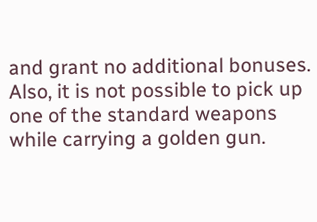and grant no additional bonuses. Also, it is not possible to pick up one of the standard weapons while carrying a golden gun.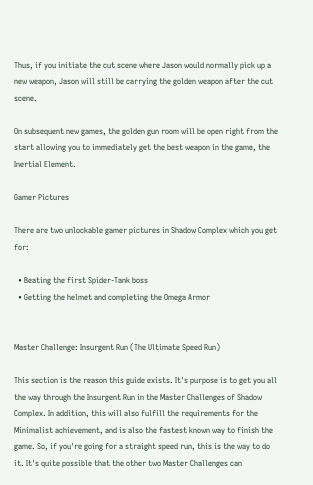Thus, if you initiate the cut scene where Jason would normally pick up a new weapon, Jason will still be carrying the golden weapon after the cut scene.

On subsequent new games, the golden gun room will be open right from the start allowing you to immediately get the best weapon in the game, the Inertial Element.

Gamer Pictures

There are two unlockable gamer pictures in Shadow Complex which you get for:

  • Beating the first Spider-Tank boss
  • Getting the helmet and completing the Omega Armor


Master Challenge: Insurgent Run (The Ultimate Speed Run)

This section is the reason this guide exists. It's purpose is to get you all the way through the Insurgent Run in the Master Challenges of Shadow Complex. In addition, this will also fulfill the requirements for the Minimalist achievement, and is also the fastest known way to finish the game. So, if you're going for a straight speed run, this is the way to do it. It's quite possible that the other two Master Challenges can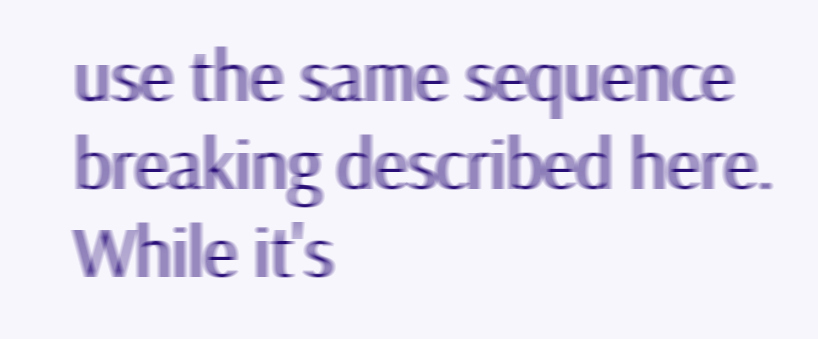use the same sequence breaking described here. While it's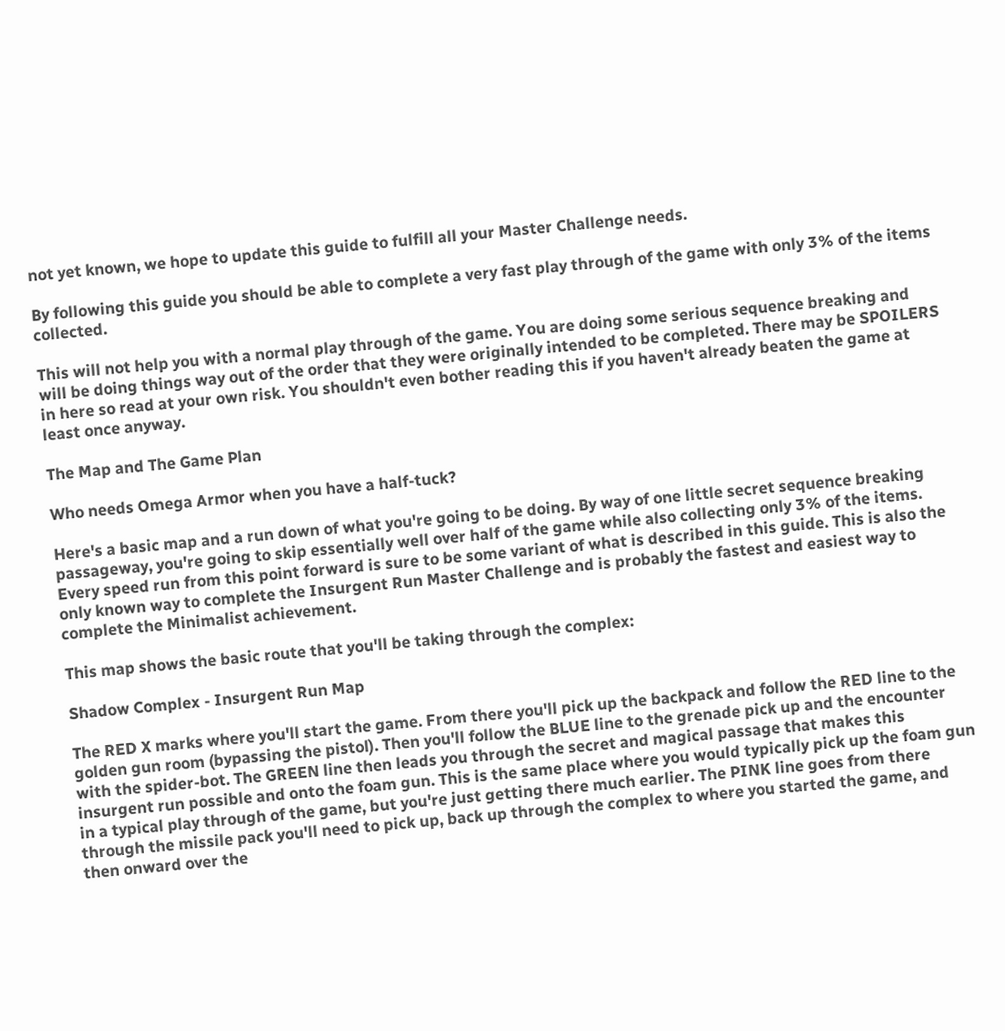not yet known, we hope to update this guide to fulfill all your Master Challenge needs.

By following this guide you should be able to complete a very fast play through of the game with only 3% of the items collected.

This will not help you with a normal play through of the game. You are doing some serious sequence breaking and will be doing things way out of the order that they were originally intended to be completed. There may be SPOILERS in here so read at your own risk. You shouldn't even bother reading this if you haven't already beaten the game at least once anyway.

The Map and The Game Plan

Who needs Omega Armor when you have a half-tuck?

Here's a basic map and a run down of what you're going to be doing. By way of one little secret sequence breaking passageway, you're going to skip essentially well over half of the game while also collecting only 3% of the items. Every speed run from this point forward is sure to be some variant of what is described in this guide. This is also the only known way to complete the Insurgent Run Master Challenge and is probably the fastest and easiest way to complete the Minimalist achievement.

This map shows the basic route that you'll be taking through the complex:

Shadow Complex - Insurgent Run Map

The RED X marks where you'll start the game. From there you'll pick up the backpack and follow the RED line to the golden gun room (bypassing the pistol). Then you'll follow the BLUE line to the grenade pick up and the encounter with the spider-bot. The GREEN line then leads you through the secret and magical passage that makes this insurgent run possible and onto the foam gun. This is the same place where you would typically pick up the foam gun in a typical play through of the game, but you're just getting there much earlier. The PINK line goes from there through the missile pack you'll need to pick up, back up through the complex to where you started the game, and then onward over the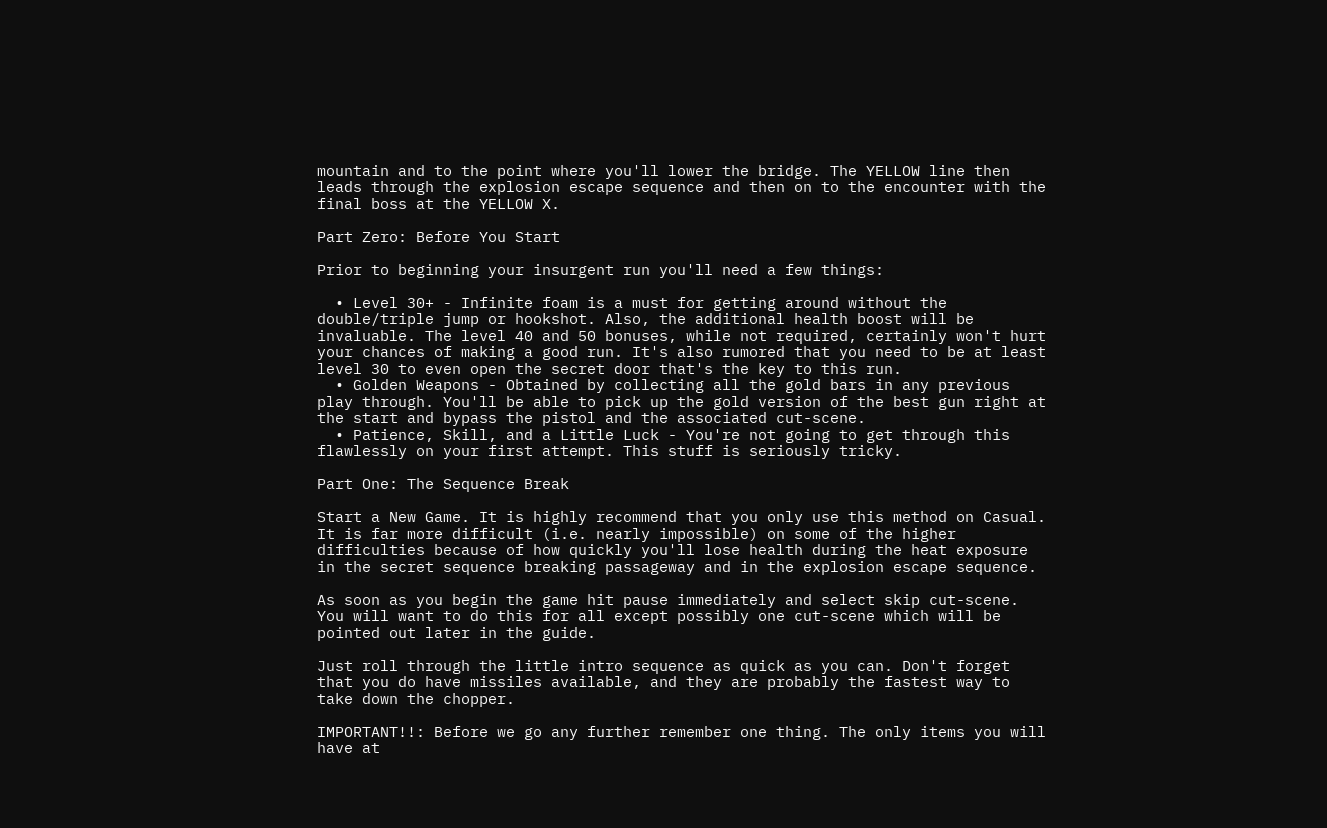mountain and to the point where you'll lower the bridge. The YELLOW line then leads through the explosion escape sequence and then on to the encounter with the final boss at the YELLOW X.

Part Zero: Before You Start

Prior to beginning your insurgent run you'll need a few things:

  • Level 30+ - Infinite foam is a must for getting around without the double/triple jump or hookshot. Also, the additional health boost will be invaluable. The level 40 and 50 bonuses, while not required, certainly won't hurt your chances of making a good run. It's also rumored that you need to be at least level 30 to even open the secret door that's the key to this run.
  • Golden Weapons - Obtained by collecting all the gold bars in any previous play through. You'll be able to pick up the gold version of the best gun right at the start and bypass the pistol and the associated cut-scene.
  • Patience, Skill, and a Little Luck - You're not going to get through this flawlessly on your first attempt. This stuff is seriously tricky.

Part One: The Sequence Break

Start a New Game. It is highly recommend that you only use this method on Casual. It is far more difficult (i.e. nearly impossible) on some of the higher difficulties because of how quickly you'll lose health during the heat exposure in the secret sequence breaking passageway and in the explosion escape sequence.

As soon as you begin the game hit pause immediately and select skip cut-scene. You will want to do this for all except possibly one cut-scene which will be pointed out later in the guide.

Just roll through the little intro sequence as quick as you can. Don't forget that you do have missiles available, and they are probably the fastest way to take down the chopper.

IMPORTANT!!: Before we go any further remember one thing. The only items you will have at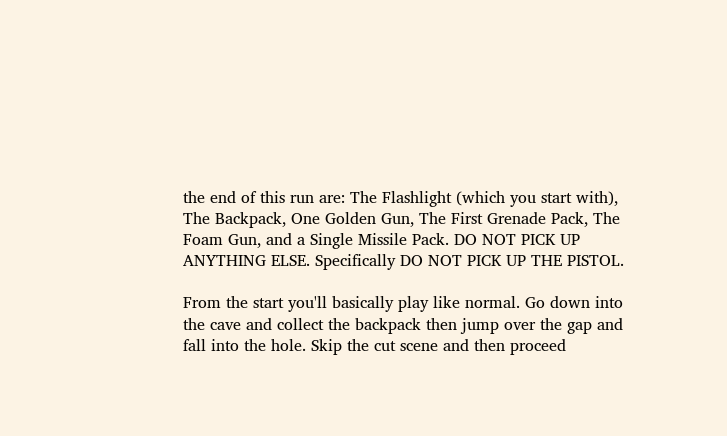the end of this run are: The Flashlight (which you start with), The Backpack, One Golden Gun, The First Grenade Pack, The Foam Gun, and a Single Missile Pack. DO NOT PICK UP ANYTHING ELSE. Specifically DO NOT PICK UP THE PISTOL.

From the start you'll basically play like normal. Go down into the cave and collect the backpack then jump over the gap and fall into the hole. Skip the cut scene and then proceed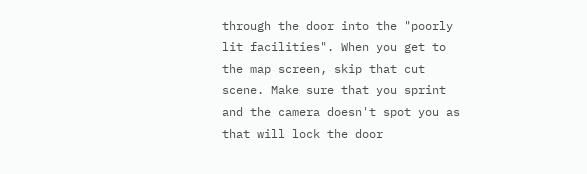through the door into the "poorly lit facilities". When you get to the map screen, skip that cut scene. Make sure that you sprint and the camera doesn't spot you as that will lock the door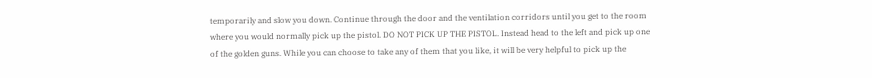temporarily and slow you down. Continue through the door and the ventilation corridors until you get to the room where you would normally pick up the pistol. DO NOT PICK UP THE PISTOL. Instead head to the left and pick up one of the golden guns. While you can choose to take any of them that you like, it will be very helpful to pick up the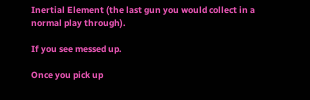Inertial Element (the last gun you would collect in a normal play through).

If you see messed up.

Once you pick up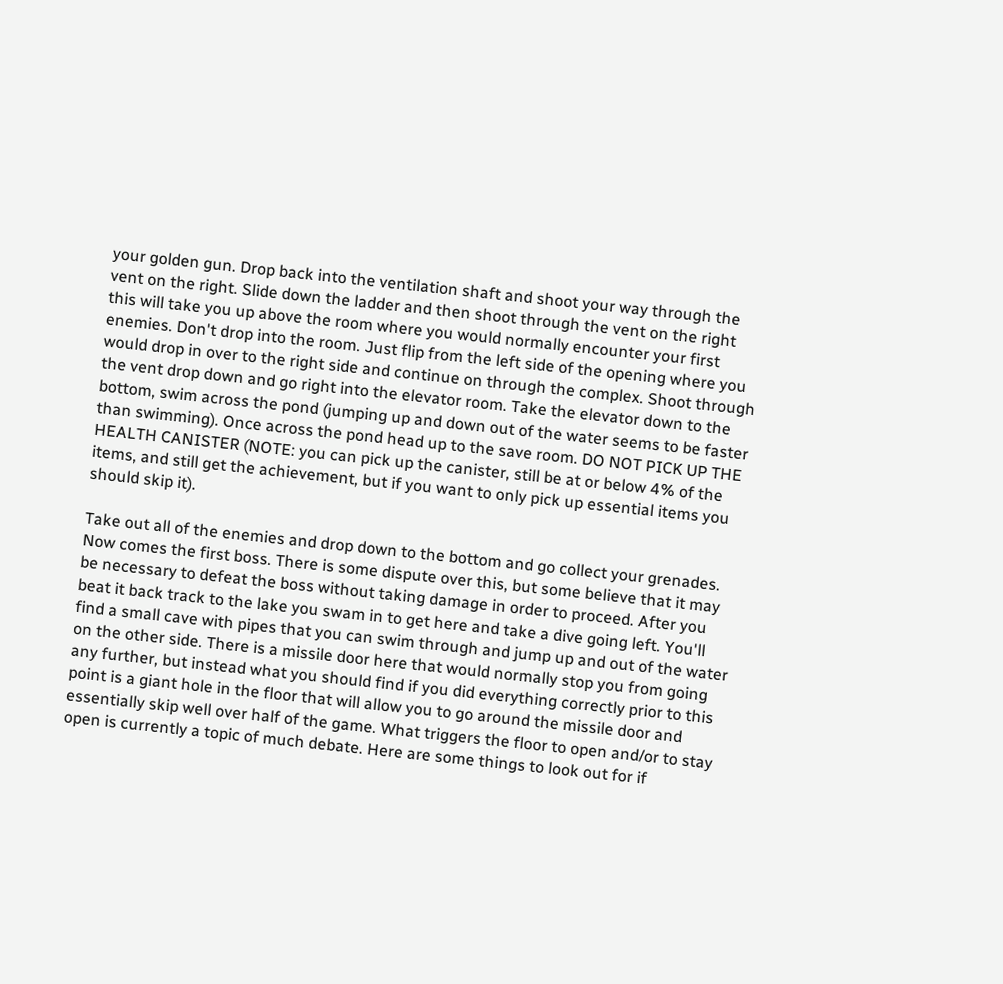your golden gun. Drop back into the ventilation shaft and shoot your way through the vent on the right. Slide down the ladder and then shoot through the vent on the right this will take you up above the room where you would normally encounter your first enemies. Don't drop into the room. Just flip from the left side of the opening where you would drop in over to the right side and continue on through the complex. Shoot through the vent drop down and go right into the elevator room. Take the elevator down to the bottom, swim across the pond (jumping up and down out of the water seems to be faster than swimming). Once across the pond head up to the save room. DO NOT PICK UP THE HEALTH CANISTER (NOTE: you can pick up the canister, still be at or below 4% of the items, and still get the achievement, but if you want to only pick up essential items you should skip it).

Take out all of the enemies and drop down to the bottom and go collect your grenades. Now comes the first boss. There is some dispute over this, but some believe that it may be necessary to defeat the boss without taking damage in order to proceed. After you beat it back track to the lake you swam in to get here and take a dive going left. You'll find a small cave with pipes that you can swim through and jump up and out of the water on the other side. There is a missile door here that would normally stop you from going any further, but instead what you should find if you did everything correctly prior to this point is a giant hole in the floor that will allow you to go around the missile door and essentially skip well over half of the game. What triggers the floor to open and/or to stay open is currently a topic of much debate. Here are some things to look out for if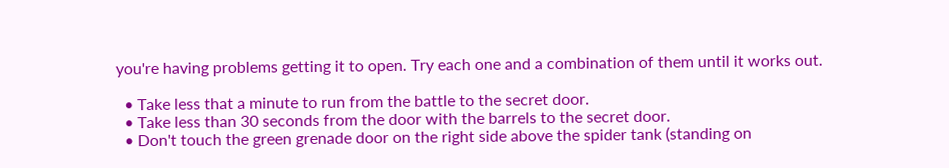you're having problems getting it to open. Try each one and a combination of them until it works out.

  • Take less that a minute to run from the battle to the secret door.
  • Take less than 30 seconds from the door with the barrels to the secret door.
  • Don't touch the green grenade door on the right side above the spider tank (standing on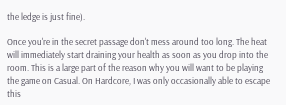the ledge is just fine).

Once you're in the secret passage don't mess around too long. The heat will immediately start draining your health as soon as you drop into the room. This is a large part of the reason why you will want to be playing the game on Casual. On Hardcore, I was only occasionally able to escape this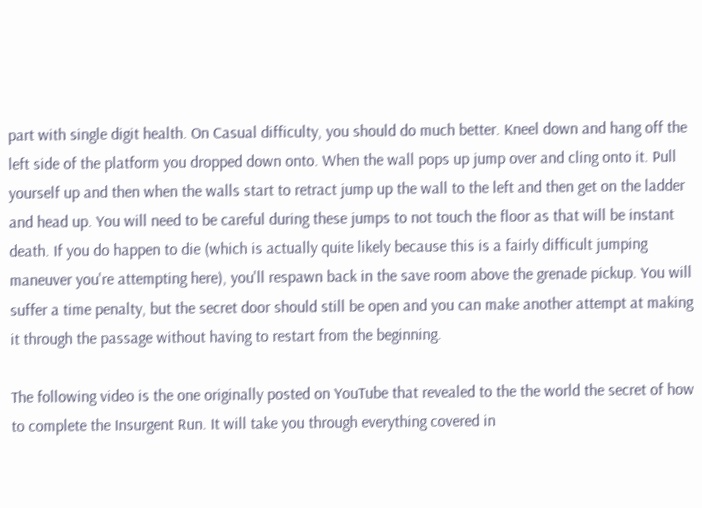part with single digit health. On Casual difficulty, you should do much better. Kneel down and hang off the left side of the platform you dropped down onto. When the wall pops up jump over and cling onto it. Pull yourself up and then when the walls start to retract jump up the wall to the left and then get on the ladder and head up. You will need to be careful during these jumps to not touch the floor as that will be instant death. If you do happen to die (which is actually quite likely because this is a fairly difficult jumping maneuver you're attempting here), you'll respawn back in the save room above the grenade pickup. You will suffer a time penalty, but the secret door should still be open and you can make another attempt at making it through the passage without having to restart from the beginning.

The following video is the one originally posted on YouTube that revealed to the the world the secret of how to complete the Insurgent Run. It will take you through everything covered in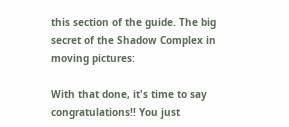this section of the guide. The big secret of the Shadow Complex in moving pictures:

With that done, it's time to say congratulations!! You just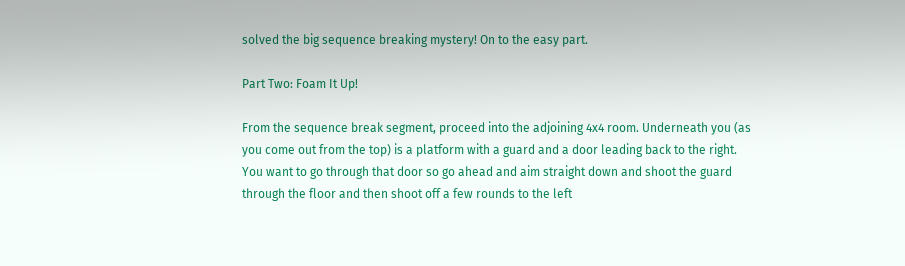solved the big sequence breaking mystery! On to the easy part.

Part Two: Foam It Up!

From the sequence break segment, proceed into the adjoining 4x4 room. Underneath you (as you come out from the top) is a platform with a guard and a door leading back to the right. You want to go through that door so go ahead and aim straight down and shoot the guard through the floor and then shoot off a few rounds to the left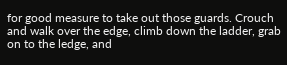for good measure to take out those guards. Crouch and walk over the edge, climb down the ladder, grab on to the ledge, and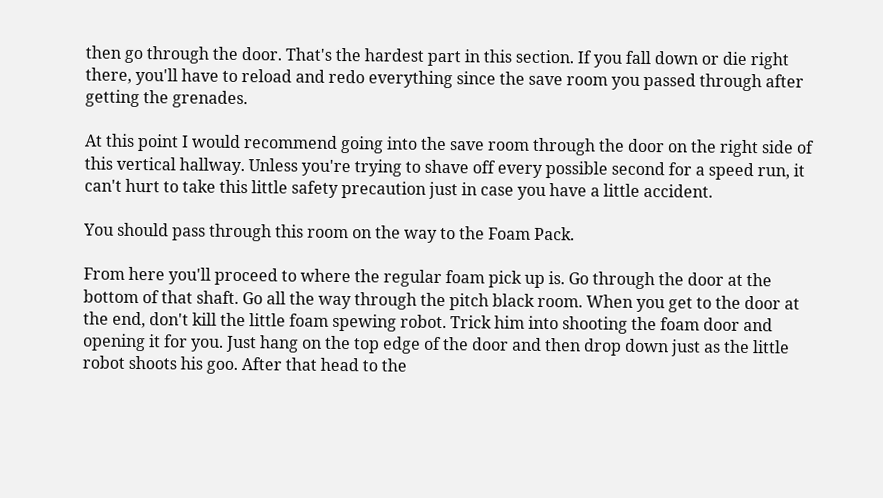then go through the door. That's the hardest part in this section. If you fall down or die right there, you'll have to reload and redo everything since the save room you passed through after getting the grenades.

At this point I would recommend going into the save room through the door on the right side of this vertical hallway. Unless you're trying to shave off every possible second for a speed run, it can't hurt to take this little safety precaution just in case you have a little accident.

You should pass through this room on the way to the Foam Pack.

From here you'll proceed to where the regular foam pick up is. Go through the door at the bottom of that shaft. Go all the way through the pitch black room. When you get to the door at the end, don't kill the little foam spewing robot. Trick him into shooting the foam door and opening it for you. Just hang on the top edge of the door and then drop down just as the little robot shoots his goo. After that head to the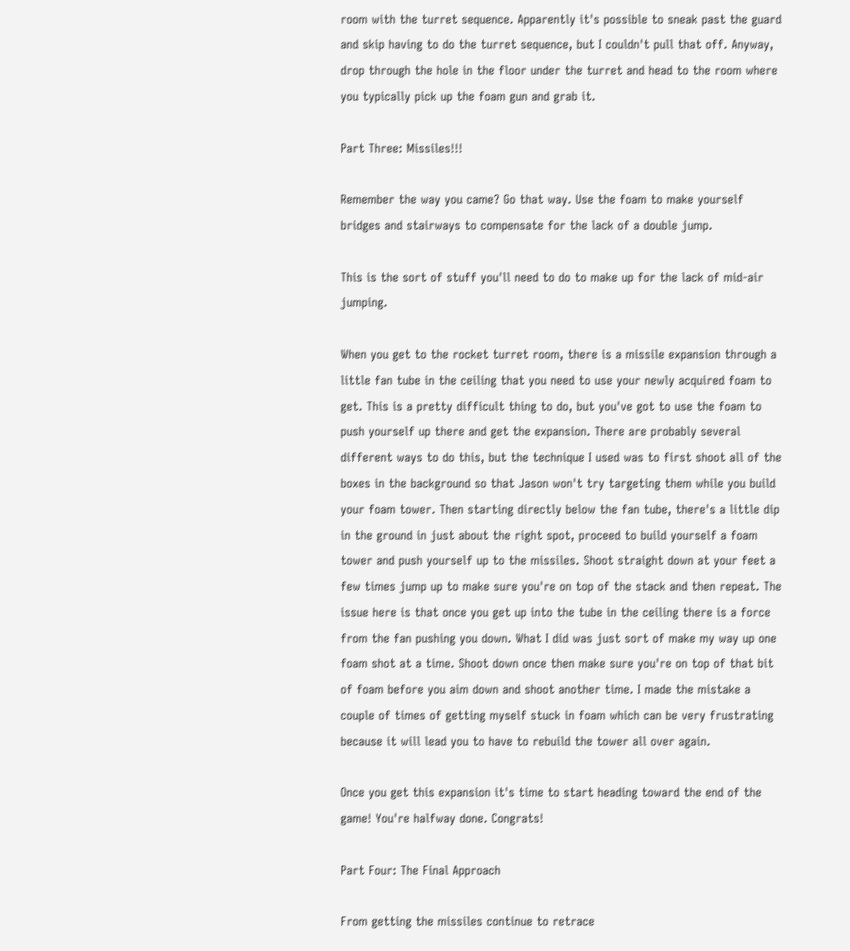room with the turret sequence. Apparently it's possible to sneak past the guard and skip having to do the turret sequence, but I couldn't pull that off. Anyway, drop through the hole in the floor under the turret and head to the room where you typically pick up the foam gun and grab it.

Part Three: Missiles!!!

Remember the way you came? Go that way. Use the foam to make yourself bridges and stairways to compensate for the lack of a double jump.

This is the sort of stuff you'll need to do to make up for the lack of mid-air jumping.

When you get to the rocket turret room, there is a missile expansion through a little fan tube in the ceiling that you need to use your newly acquired foam to get. This is a pretty difficult thing to do, but you've got to use the foam to push yourself up there and get the expansion. There are probably several different ways to do this, but the technique I used was to first shoot all of the boxes in the background so that Jason won't try targeting them while you build your foam tower. Then starting directly below the fan tube, there's a little dip in the ground in just about the right spot, proceed to build yourself a foam tower and push yourself up to the missiles. Shoot straight down at your feet a few times jump up to make sure you're on top of the stack and then repeat. The issue here is that once you get up into the tube in the ceiling there is a force from the fan pushing you down. What I did was just sort of make my way up one foam shot at a time. Shoot down once then make sure you're on top of that bit of foam before you aim down and shoot another time. I made the mistake a couple of times of getting myself stuck in foam which can be very frustrating because it will lead you to have to rebuild the tower all over again.

Once you get this expansion it's time to start heading toward the end of the game! You're halfway done. Congrats!

Part Four: The Final Approach

From getting the missiles continue to retrace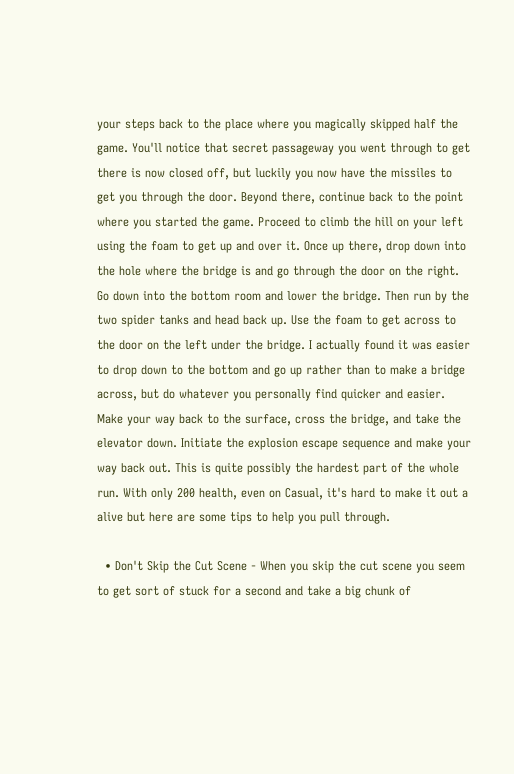your steps back to the place where you magically skipped half the game. You'll notice that secret passageway you went through to get there is now closed off, but luckily you now have the missiles to get you through the door. Beyond there, continue back to the point where you started the game. Proceed to climb the hill on your left using the foam to get up and over it. Once up there, drop down into the hole where the bridge is and go through the door on the right. Go down into the bottom room and lower the bridge. Then run by the two spider tanks and head back up. Use the foam to get across to the door on the left under the bridge. I actually found it was easier to drop down to the bottom and go up rather than to make a bridge across, but do whatever you personally find quicker and easier. Make your way back to the surface, cross the bridge, and take the elevator down. Initiate the explosion escape sequence and make your way back out. This is quite possibly the hardest part of the whole run. With only 200 health, even on Casual, it's hard to make it out a alive but here are some tips to help you pull through.

  • Don't Skip the Cut Scene - When you skip the cut scene you seem to get sort of stuck for a second and take a big chunk of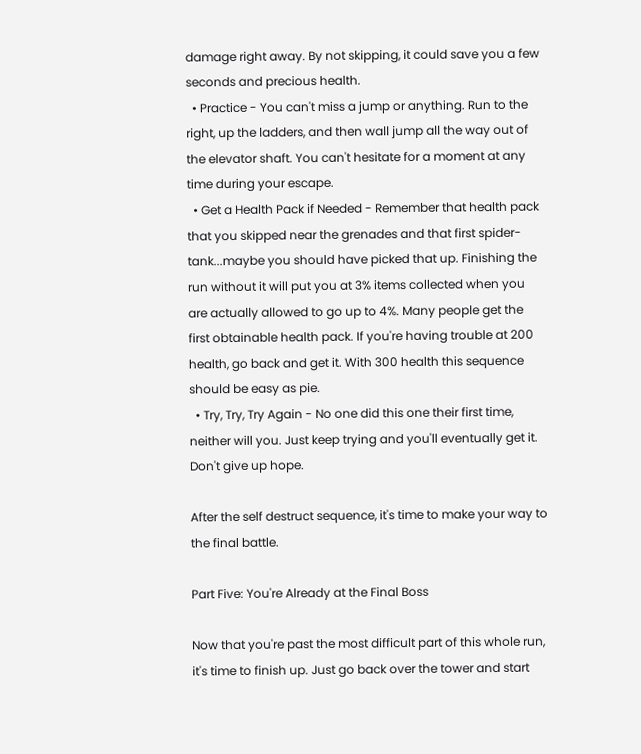damage right away. By not skipping, it could save you a few seconds and precious health.
  • Practice - You can't miss a jump or anything. Run to the right, up the ladders, and then wall jump all the way out of the elevator shaft. You can't hesitate for a moment at any time during your escape.
  • Get a Health Pack if Needed - Remember that health pack that you skipped near the grenades and that first spider-tank...maybe you should have picked that up. Finishing the run without it will put you at 3% items collected when you are actually allowed to go up to 4%. Many people get the first obtainable health pack. If you're having trouble at 200 health, go back and get it. With 300 health this sequence should be easy as pie.
  • Try, Try, Try Again - No one did this one their first time, neither will you. Just keep trying and you'll eventually get it. Don't give up hope.

After the self destruct sequence, it's time to make your way to the final battle.

Part Five: You're Already at the Final Boss

Now that you're past the most difficult part of this whole run, it's time to finish up. Just go back over the tower and start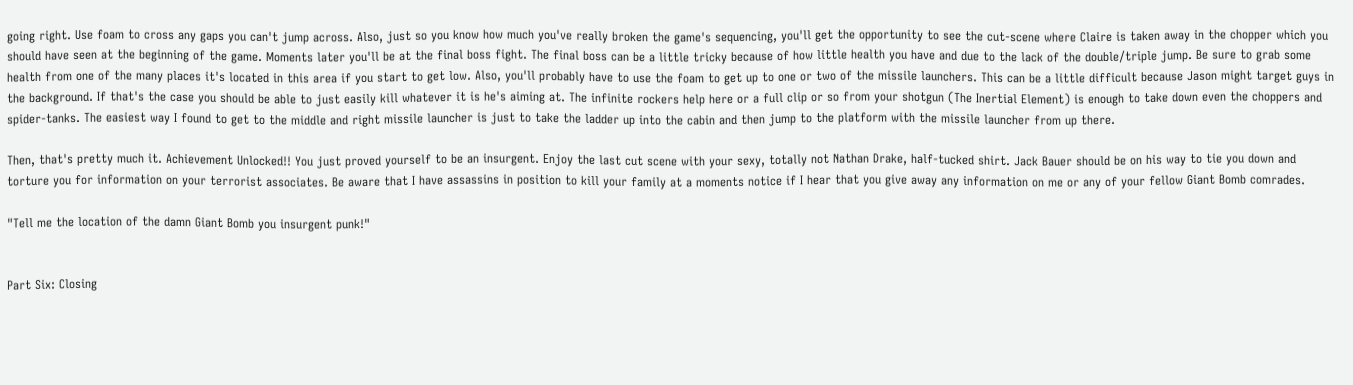going right. Use foam to cross any gaps you can't jump across. Also, just so you know how much you've really broken the game's sequencing, you'll get the opportunity to see the cut-scene where Claire is taken away in the chopper which you should have seen at the beginning of the game. Moments later you'll be at the final boss fight. The final boss can be a little tricky because of how little health you have and due to the lack of the double/triple jump. Be sure to grab some health from one of the many places it's located in this area if you start to get low. Also, you'll probably have to use the foam to get up to one or two of the missile launchers. This can be a little difficult because Jason might target guys in the background. If that's the case you should be able to just easily kill whatever it is he's aiming at. The infinite rockers help here or a full clip or so from your shotgun (The Inertial Element) is enough to take down even the choppers and spider-tanks. The easiest way I found to get to the middle and right missile launcher is just to take the ladder up into the cabin and then jump to the platform with the missile launcher from up there.

Then, that's pretty much it. Achievement Unlocked!! You just proved yourself to be an insurgent. Enjoy the last cut scene with your sexy, totally not Nathan Drake, half-tucked shirt. Jack Bauer should be on his way to tie you down and torture you for information on your terrorist associates. Be aware that I have assassins in position to kill your family at a moments notice if I hear that you give away any information on me or any of your fellow Giant Bomb comrades.

"Tell me the location of the damn Giant Bomb you insurgent punk!"


Part Six: Closing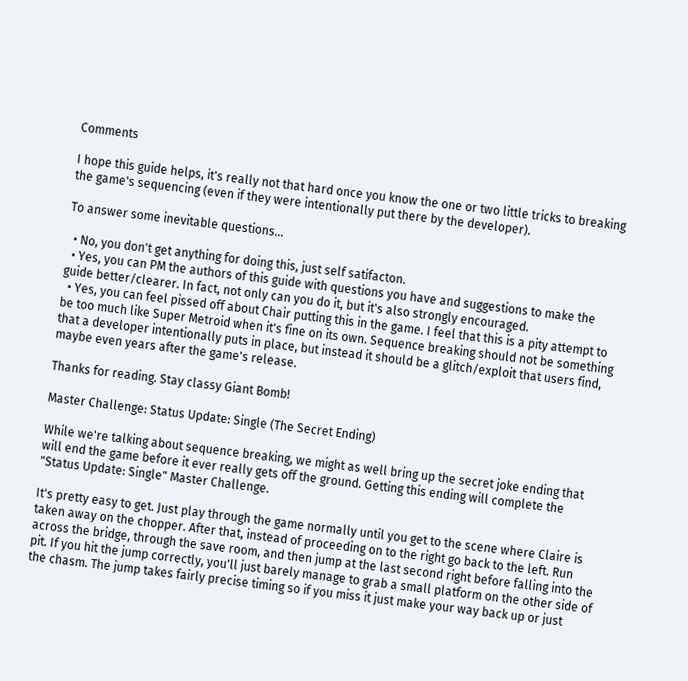Comments

I hope this guide helps, it's really not that hard once you know the one or two little tricks to breaking the game's sequencing (even if they were intentionally put there by the developer).

To answer some inevitable questions...

  • No, you don't get anything for doing this, just self satifacton.
  • Yes, you can PM the authors of this guide with questions you have and suggestions to make the guide better/clearer. In fact, not only can you do it, but it's also strongly encouraged.
  • Yes, you can feel pissed off about Chair putting this in the game. I feel that this is a pity attempt to be too much like Super Metroid when it's fine on its own. Sequence breaking should not be something that a developer intentionally puts in place, but instead it should be a glitch/exploit that users find, maybe even years after the game's release.

Thanks for reading. Stay classy Giant Bomb!

Master Challenge: Status Update: Single (The Secret Ending)

While we're talking about sequence breaking, we might as well bring up the secret joke ending that will end the game before it ever really gets off the ground. Getting this ending will complete the "Status Update: Single" Master Challenge.

It's pretty easy to get. Just play through the game normally until you get to the scene where Claire is taken away on the chopper. After that, instead of proceeding on to the right go back to the left. Run across the bridge, through the save room, and then jump at the last second right before falling into the pit. If you hit the jump correctly, you'll just barely manage to grab a small platform on the other side of the chasm. The jump takes fairly precise timing so if you miss it just make your way back up or just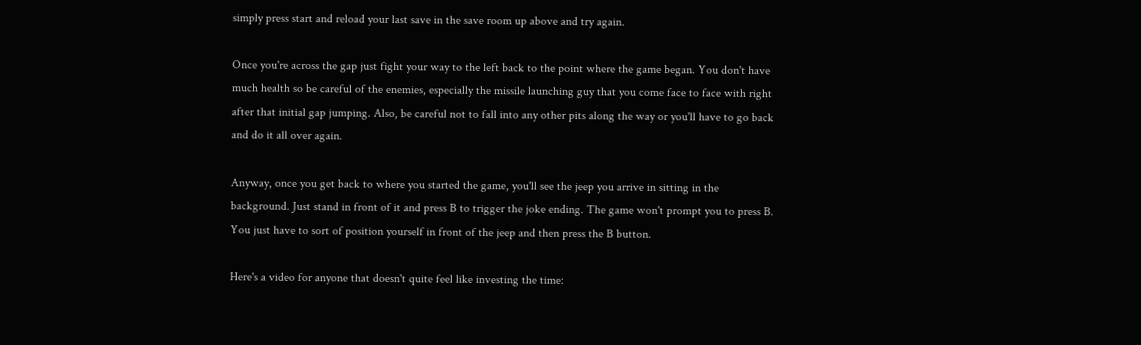simply press start and reload your last save in the save room up above and try again.

Once you're across the gap just fight your way to the left back to the point where the game began. You don't have much health so be careful of the enemies, especially the missile launching guy that you come face to face with right after that initial gap jumping. Also, be careful not to fall into any other pits along the way or you'll have to go back and do it all over again.

Anyway, once you get back to where you started the game, you'll see the jeep you arrive in sitting in the background. Just stand in front of it and press B to trigger the joke ending. The game won't prompt you to press B. You just have to sort of position yourself in front of the jeep and then press the B button.

Here's a video for anyone that doesn't quite feel like investing the time: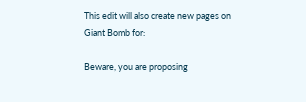This edit will also create new pages on Giant Bomb for:

Beware, you are proposing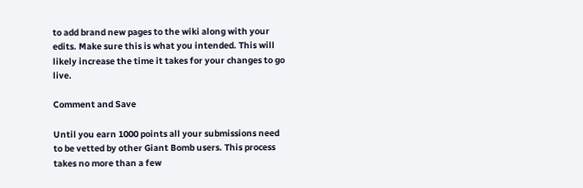to add brand new pages to the wiki along with your edits. Make sure this is what you intended. This will likely increase the time it takes for your changes to go live.

Comment and Save

Until you earn 1000 points all your submissions need to be vetted by other Giant Bomb users. This process takes no more than a few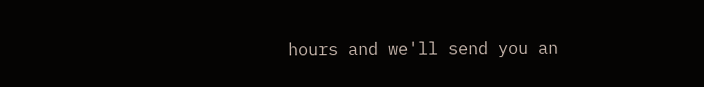hours and we'll send you an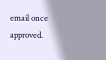email once approved.